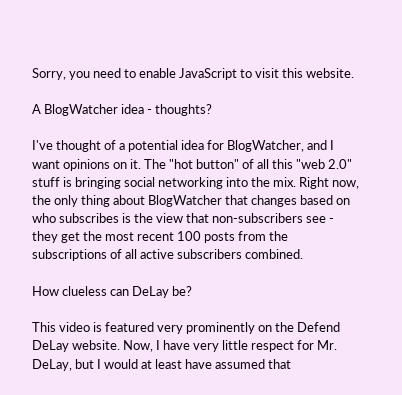Sorry, you need to enable JavaScript to visit this website.

A BlogWatcher idea - thoughts?

I've thought of a potential idea for BlogWatcher, and I want opinions on it. The "hot button" of all this "web 2.0" stuff is bringing social networking into the mix. Right now, the only thing about BlogWatcher that changes based on who subscribes is the view that non-subscribers see - they get the most recent 100 posts from the subscriptions of all active subscribers combined.

How clueless can DeLay be?

This video is featured very prominently on the Defend DeLay website. Now, I have very little respect for Mr. DeLay, but I would at least have assumed that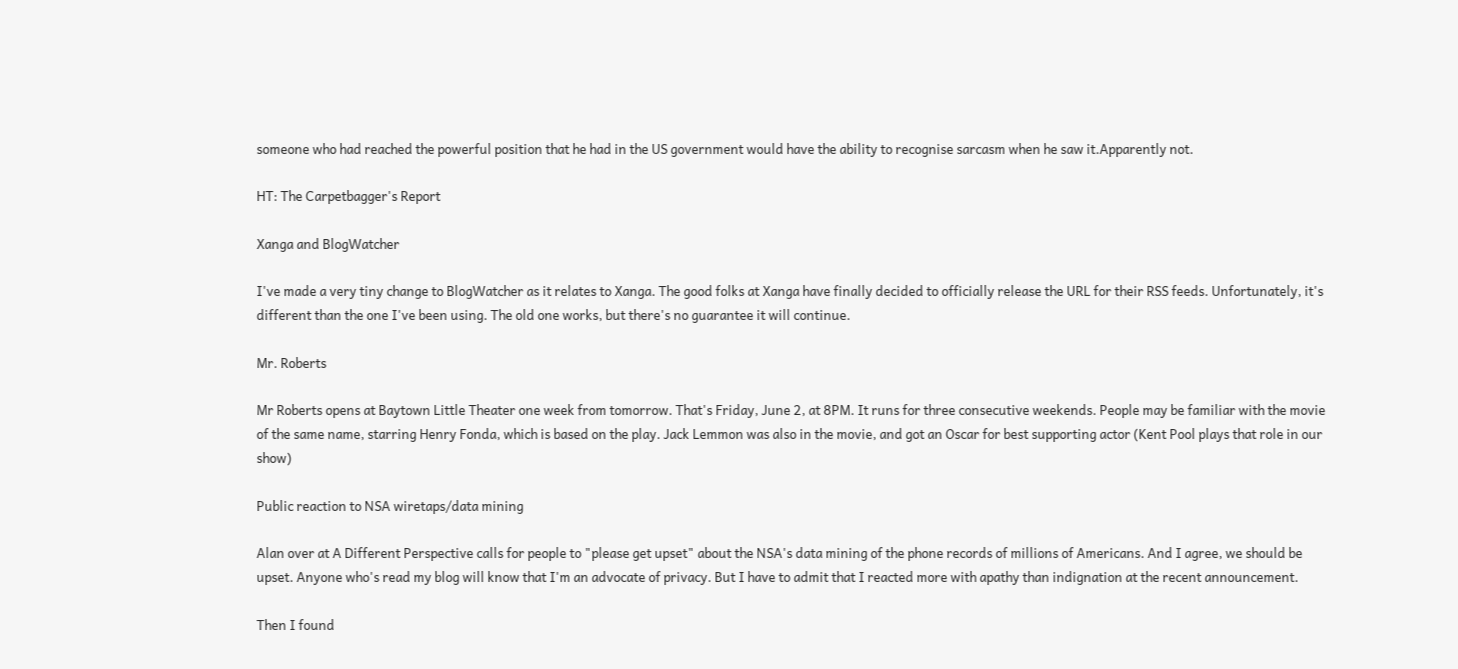someone who had reached the powerful position that he had in the US government would have the ability to recognise sarcasm when he saw it.Apparently not.

HT: The Carpetbagger's Report

Xanga and BlogWatcher

I've made a very tiny change to BlogWatcher as it relates to Xanga. The good folks at Xanga have finally decided to officially release the URL for their RSS feeds. Unfortunately, it's different than the one I've been using. The old one works, but there's no guarantee it will continue.

Mr. Roberts

Mr Roberts opens at Baytown Little Theater one week from tomorrow. That's Friday, June 2, at 8PM. It runs for three consecutive weekends. People may be familiar with the movie of the same name, starring Henry Fonda, which is based on the play. Jack Lemmon was also in the movie, and got an Oscar for best supporting actor (Kent Pool plays that role in our show)

Public reaction to NSA wiretaps/data mining

Alan over at A Different Perspective calls for people to "please get upset" about the NSA's data mining of the phone records of millions of Americans. And I agree, we should be upset. Anyone who's read my blog will know that I'm an advocate of privacy. But I have to admit that I reacted more with apathy than indignation at the recent announcement.

Then I found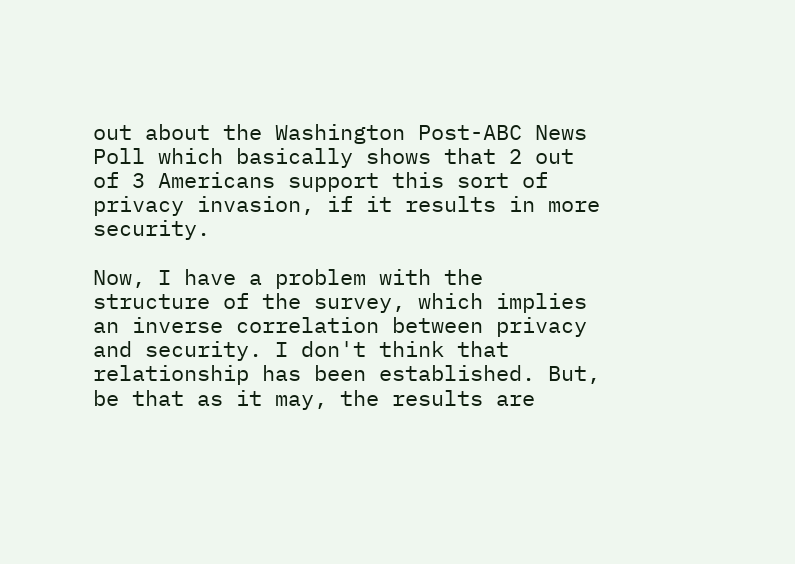out about the Washington Post-ABC News Poll which basically shows that 2 out of 3 Americans support this sort of privacy invasion, if it results in more security.

Now, I have a problem with the structure of the survey, which implies an inverse correlation between privacy and security. I don't think that relationship has been established. But, be that as it may, the results are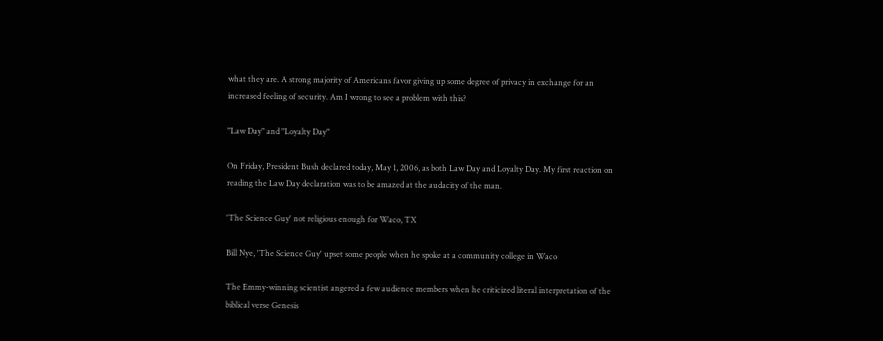what they are. A strong majority of Americans favor giving up some degree of privacy in exchange for an increased feeling of security. Am I wrong to see a problem with this?

"Law Day" and "Loyalty Day"

On Friday, President Bush declared today, May 1, 2006, as both Law Day and Loyalty Day. My first reaction on reading the Law Day declaration was to be amazed at the audacity of the man.

'The Science Guy' not religious enough for Waco, TX

Bill Nye, 'The Science Guy' upset some people when he spoke at a community college in Waco

The Emmy-winning scientist angered a few audience members when he criticized literal interpretation of the biblical verse Genesis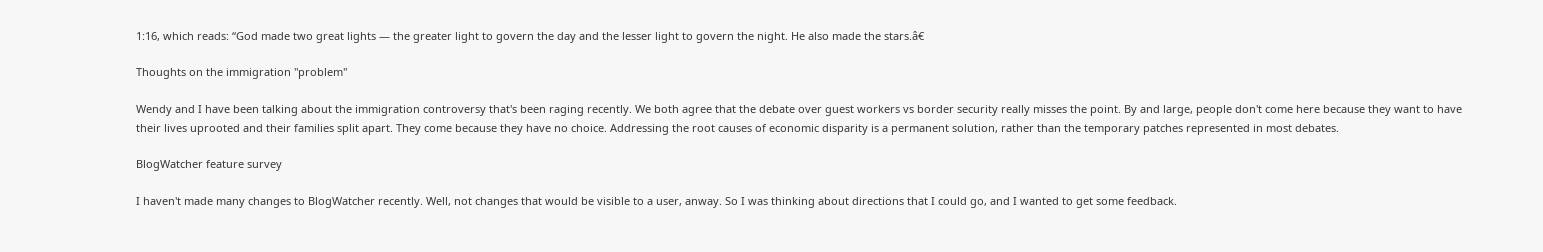1:16, which reads: “God made two great lights — the greater light to govern the day and the lesser light to govern the night. He also made the stars.â€

Thoughts on the immigration "problem"

Wendy and I have been talking about the immigration controversy that's been raging recently. We both agree that the debate over guest workers vs border security really misses the point. By and large, people don't come here because they want to have their lives uprooted and their families split apart. They come because they have no choice. Addressing the root causes of economic disparity is a permanent solution, rather than the temporary patches represented in most debates.

BlogWatcher feature survey

I haven't made many changes to BlogWatcher recently. Well, not changes that would be visible to a user, anway. So I was thinking about directions that I could go, and I wanted to get some feedback.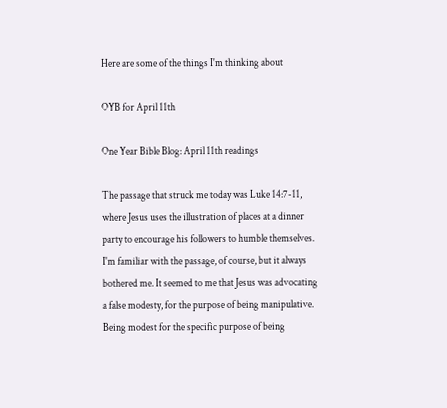Here are some of the things I'm thinking about

OYB for April 11th

One Year Bible Blog: April 11th readings

The passage that struck me today was Luke 14:7-11, where Jesus uses the illustration of places at a dinner party to encourage his followers to humble themselves. I'm familiar with the passage, of course, but it always bothered me. It seemed to me that Jesus was advocating a false modesty, for the purpose of being manipulative. Being modest for the specific purpose of being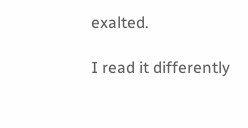exalted.

I read it differently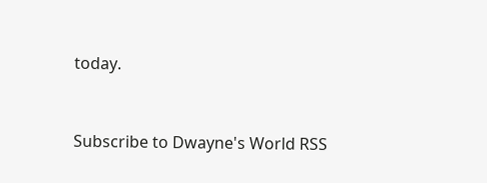today.


Subscribe to Dwayne's World RSS